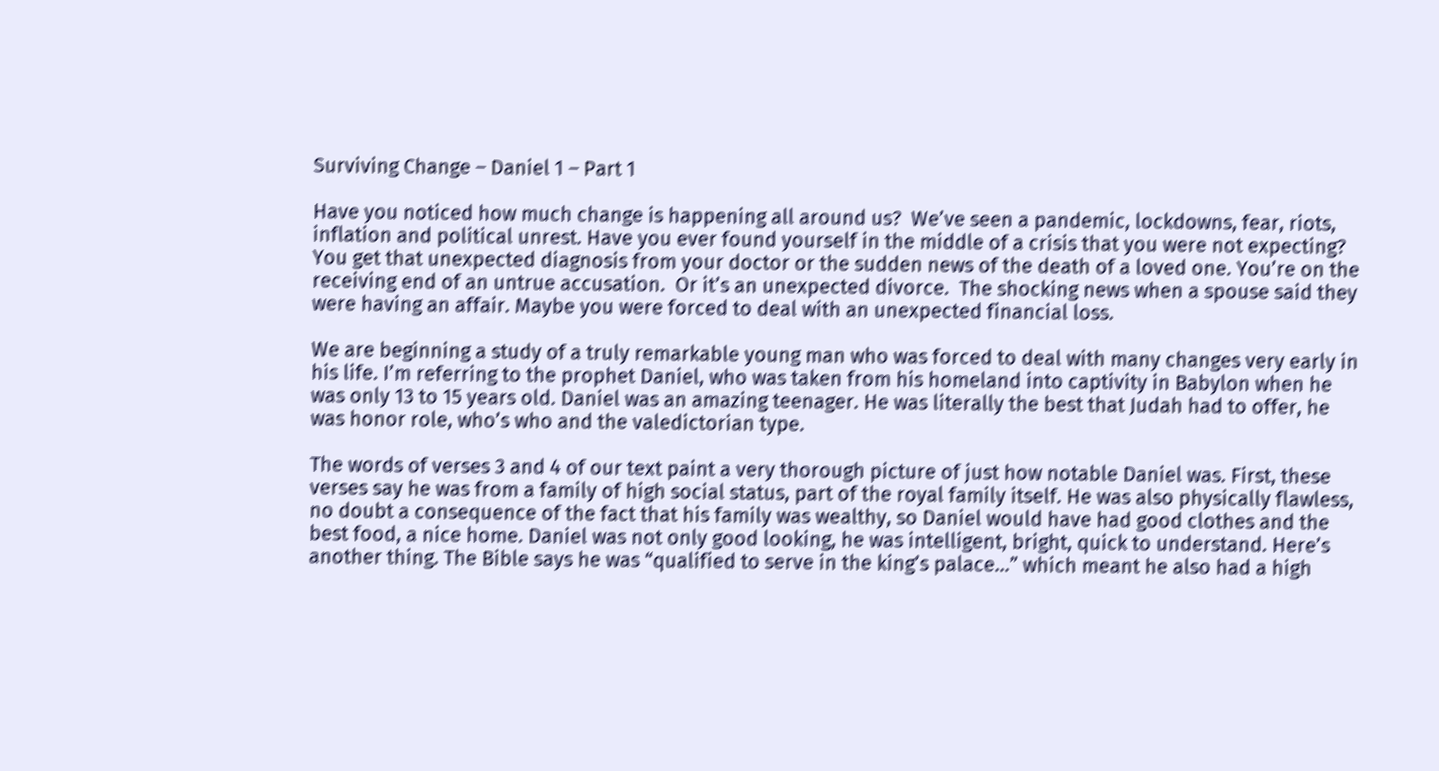Surviving Change – Daniel 1 – Part 1

Have you noticed how much change is happening all around us?  We’ve seen a pandemic, lockdowns, fear, riots, inflation and political unrest. Have you ever found yourself in the middle of a crisis that you were not expecting?  You get that unexpected diagnosis from your doctor or the sudden news of the death of a loved one. You’re on the receiving end of an untrue accusation.  Or it’s an unexpected divorce.  The shocking news when a spouse said they were having an affair. Maybe you were forced to deal with an unexpected financial loss.

We are beginning a study of a truly remarkable young man who was forced to deal with many changes very early in his life. I’m referring to the prophet Daniel, who was taken from his homeland into captivity in Babylon when he was only 13 to 15 years old. Daniel was an amazing teenager. He was literally the best that Judah had to offer, he was honor role, who’s who and the valedictorian type.

The words of verses 3 and 4 of our text paint a very thorough picture of just how notable Daniel was. First, these verses say he was from a family of high social status, part of the royal family itself. He was also physically flawless, no doubt a consequence of the fact that his family was wealthy, so Daniel would have had good clothes and the best food, a nice home. Daniel was not only good looking, he was intelligent, bright, quick to understand. Here’s another thing. The Bible says he was “qualified to serve in the king’s palace…” which meant he also had a high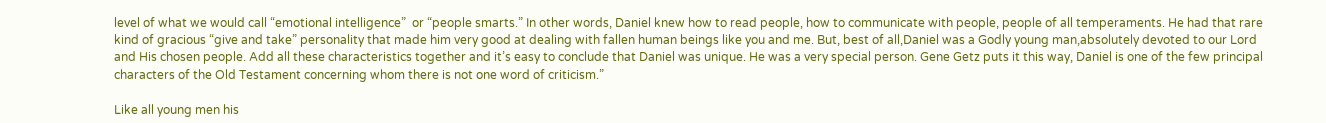level of what we would call “emotional intelligence”  or “people smarts.” In other words, Daniel knew how to read people, how to communicate with people, people of all temperaments. He had that rare kind of gracious “give and take” personality that made him very good at dealing with fallen human beings like you and me. But, best of all,Daniel was a Godly young man,absolutely devoted to our Lord and His chosen people. Add all these characteristics together and it’s easy to conclude that Daniel was unique. He was a very special person. Gene Getz puts it this way, Daniel is one of the few principal characters of the Old Testament concerning whom there is not one word of criticism.”

Like all young men his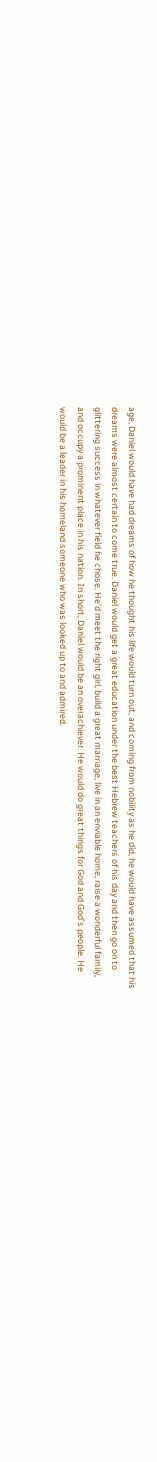age, Daniel would have had dreams of how he thought his life would turn out, and coming from nobility as he did, he would have assumed that his dreams were almost certain to come true. Daniel would get a great education under the best Hebrew teachers of his day and then go on to glittering success in whatever field he chose. He’d meet the right girl, build a great marriage, live in an enviable home, raise a wonderful family, and occupy a prominent place in his nation. In short, Daniel would be an overachiever. He would do great things for God and God’s people. He would be a leader in his homeland someone who was looked up to and admired.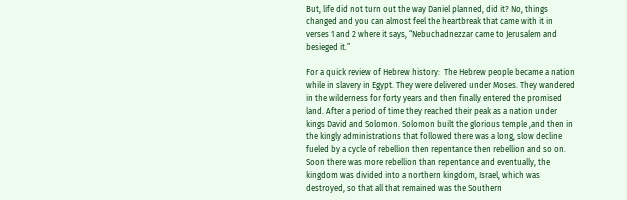But, life did not turn out the way Daniel planned, did it? No, things changed and you can almost feel the heartbreak that came with it in verses 1 and 2 where it says, “Nebuchadnezzar came to Jerusalem and besieged it.”

For a quick review of Hebrew history:  The Hebrew people became a nation while in slavery in Egypt. They were delivered under Moses. They wandered in the wilderness for forty years and then finally entered the promised land. After a period of time they reached their peak as a nation under kings David and Solomon. Solomon built the glorious temple ,and then in the kingly administrations that followed there was a long, slow decline fueled by a cycle of rebellion then repentance then rebellion and so on. Soon there was more rebellion than repentance and eventually, the kingdom was divided into a northern kingdom, Israel, which was destroyed, so that all that remained was the Southern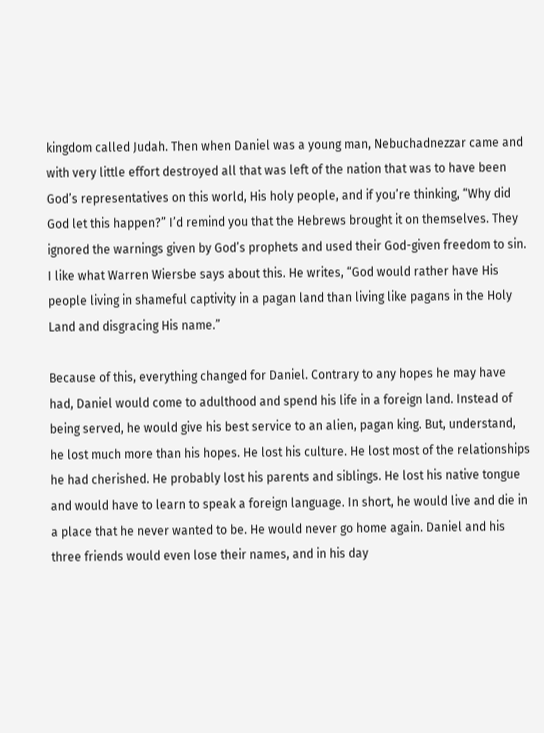kingdom called Judah. Then when Daniel was a young man, Nebuchadnezzar came and with very little effort destroyed all that was left of the nation that was to have been God’s representatives on this world, His holy people, and if you’re thinking, “Why did God let this happen?” I’d remind you that the Hebrews brought it on themselves. They ignored the warnings given by God’s prophets and used their God-given freedom to sin. I like what Warren Wiersbe says about this. He writes, “God would rather have His people living in shameful captivity in a pagan land than living like pagans in the Holy Land and disgracing His name.”

Because of this, everything changed for Daniel. Contrary to any hopes he may have had, Daniel would come to adulthood and spend his life in a foreign land. Instead of being served, he would give his best service to an alien, pagan king. But, understand, he lost much more than his hopes. He lost his culture. He lost most of the relationships he had cherished. He probably lost his parents and siblings. He lost his native tongue and would have to learn to speak a foreign language. In short, he would live and die in a place that he never wanted to be. He would never go home again. Daniel and his three friends would even lose their names, and in his day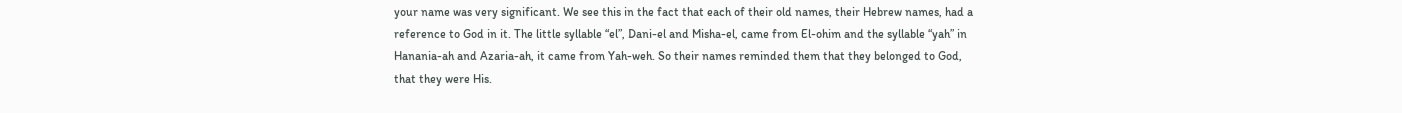your name was very significant. We see this in the fact that each of their old names, their Hebrew names, had a reference to God in it. The little syllable “el”, Dani-el and Misha-el, came from El-ohim and the syllable “yah” in Hanania-ah and Azaria-ah, it came from Yah-weh. So their names reminded them that they belonged to God, that they were His.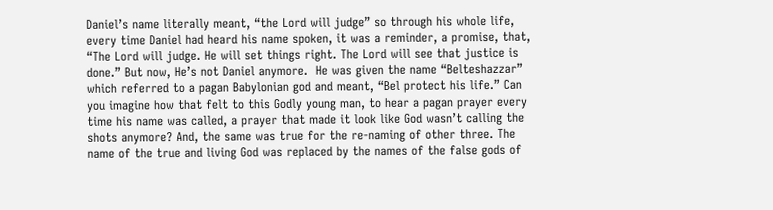Daniel’s name literally meant, “the Lord will judge” so through his whole life, every time Daniel had heard his name spoken, it was a reminder, a promise, that, “The Lord will judge. He will set things right. The Lord will see that justice is done.” But now, He’s not Daniel anymore.  He was given the name “Belteshazzar” which referred to a pagan Babylonian god and meant, “Bel protect his life.” Can you imagine how that felt to this Godly young man, to hear a pagan prayer every time his name was called, a prayer that made it look like God wasn’t calling the shots anymore? And, the same was true for the re-naming of other three. The name of the true and living God was replaced by the names of the false gods of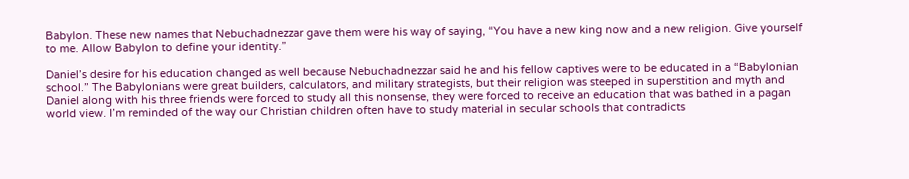Babylon. These new names that Nebuchadnezzar gave them were his way of saying, “You have a new king now and a new religion. Give yourself to me. Allow Babylon to define your identity.”

Daniel’s desire for his education changed as well because Nebuchadnezzar said he and his fellow captives were to be educated in a “Babylonian school.” The Babylonians were great builders, calculators, and military strategists, but their religion was steeped in superstition and myth and Daniel along with his three friends were forced to study all this nonsense, they were forced to receive an education that was bathed in a pagan world view. I’m reminded of the way our Christian children often have to study material in secular schools that contradicts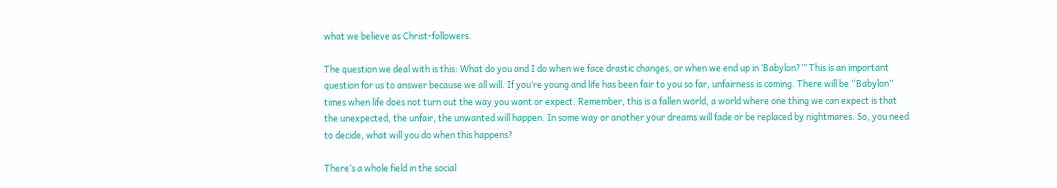what we believe as Christ-followers.

The question we deal with is this: What do you and I do when we face drastic changes, or when we end up in ‘Babylon?’” This is an important question for us to answer because we all will. If you’re young and life has been fair to you so far, unfairness is coming. There will be “Babylon” times when life does not turn out the way you want or expect. Remember, this is a fallen world, a world where one thing we can expect is that the unexpected, the unfair, the unwanted will happen. In some way or another your dreams will fade or be replaced by nightmares. So, you need to decide, what will you do when this happens?

There’s a whole field in the social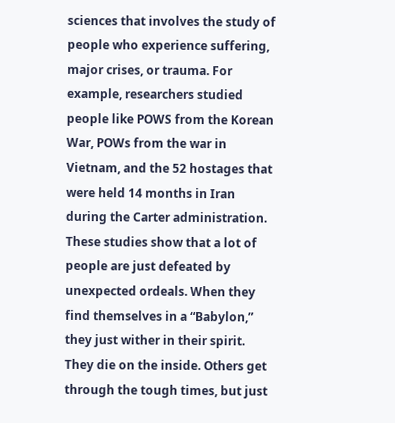sciences that involves the study of people who experience suffering, major crises, or trauma. For example, researchers studied people like POWS from the Korean War, POWs from the war in Vietnam, and the 52 hostages that were held 14 months in Iran during the Carter administration. These studies show that a lot of people are just defeated by unexpected ordeals. When they find themselves in a “Babylon,” they just wither in their spirit. They die on the inside. Others get through the tough times, but just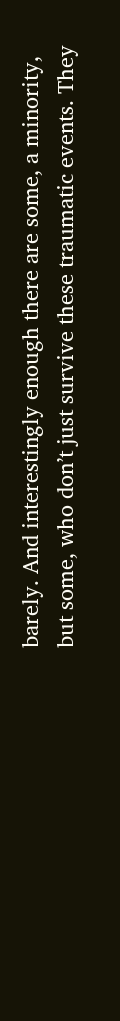barely. And interestingly enough there are some, a minority, but some, who don’t just survive these traumatic events. They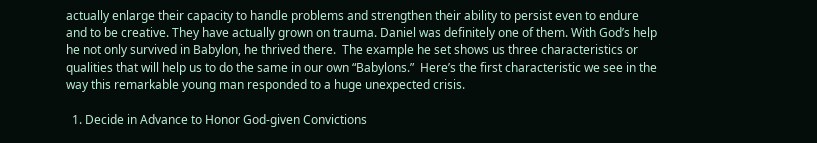actually enlarge their capacity to handle problems and strengthen their ability to persist even to endure and to be creative. They have actually grown on trauma. Daniel was definitely one of them. With God’s help he not only survived in Babylon, he thrived there.  The example he set shows us three characteristics or qualities that will help us to do the same in our own “Babylons.”  Here’s the first characteristic we see in the way this remarkable young man responded to a huge unexpected crisis.

  1. Decide in Advance to Honor God-given Convictions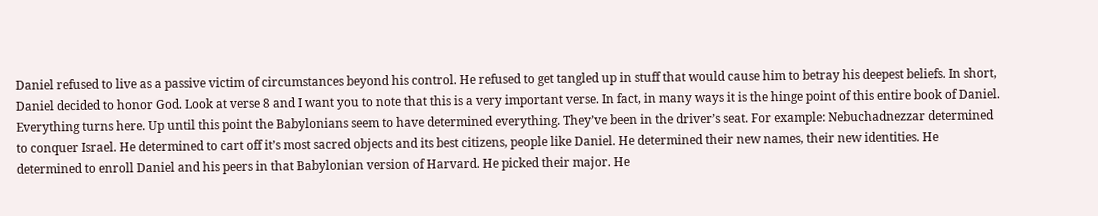Daniel refused to live as a passive victim of circumstances beyond his control. He refused to get tangled up in stuff that would cause him to betray his deepest beliefs. In short, Daniel decided to honor God. Look at verse 8 and I want you to note that this is a very important verse. In fact, in many ways it is the hinge point of this entire book of Daniel. Everything turns here. Up until this point the Babylonians seem to have determined everything. They’ve been in the driver’s seat. For example: Nebuchadnezzar determined to conquer Israel. He determined to cart off it’s most sacred objects and its best citizens, people like Daniel. He determined their new names, their new identities. He determined to enroll Daniel and his peers in that Babylonian version of Harvard. He picked their major. He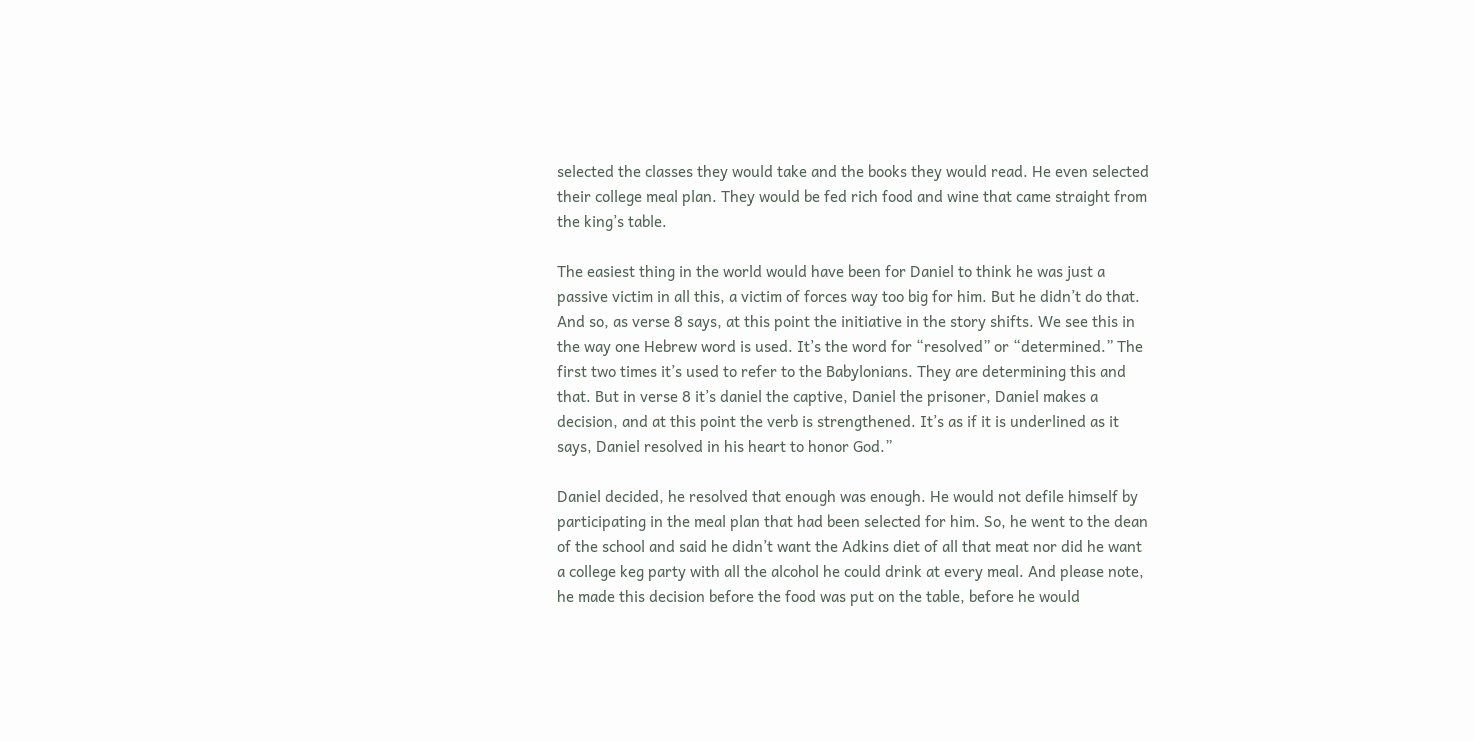selected the classes they would take and the books they would read. He even selected their college meal plan. They would be fed rich food and wine that came straight from the king’s table.

The easiest thing in the world would have been for Daniel to think he was just a passive victim in all this, a victim of forces way too big for him. But he didn’t do that. And so, as verse 8 says, at this point the initiative in the story shifts. We see this in the way one Hebrew word is used. It’s the word for “resolved” or “determined.” The first two times it’s used to refer to the Babylonians. They are determining this and that. But in verse 8 it’s daniel the captive, Daniel the prisoner, Daniel makes a decision, and at this point the verb is strengthened. It’s as if it is underlined as it says, Daniel resolved in his heart to honor God.”

Daniel decided, he resolved that enough was enough. He would not defile himself by participating in the meal plan that had been selected for him. So, he went to the dean of the school and said he didn’t want the Adkins diet of all that meat nor did he want a college keg party with all the alcohol he could drink at every meal. And please note, he made this decision before the food was put on the table, before he would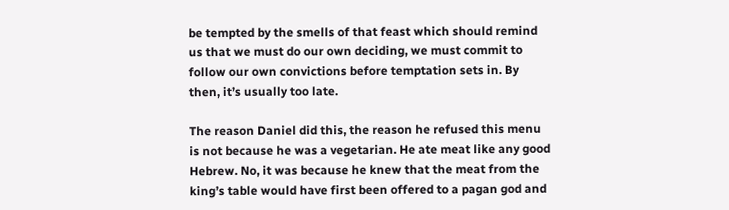be tempted by the smells of that feast which should remind us that we must do our own deciding, we must commit to follow our own convictions before temptation sets in. By then, it’s usually too late.

The reason Daniel did this, the reason he refused this menu is not because he was a vegetarian. He ate meat like any good Hebrew. No, it was because he knew that the meat from the king’s table would have first been offered to a pagan god and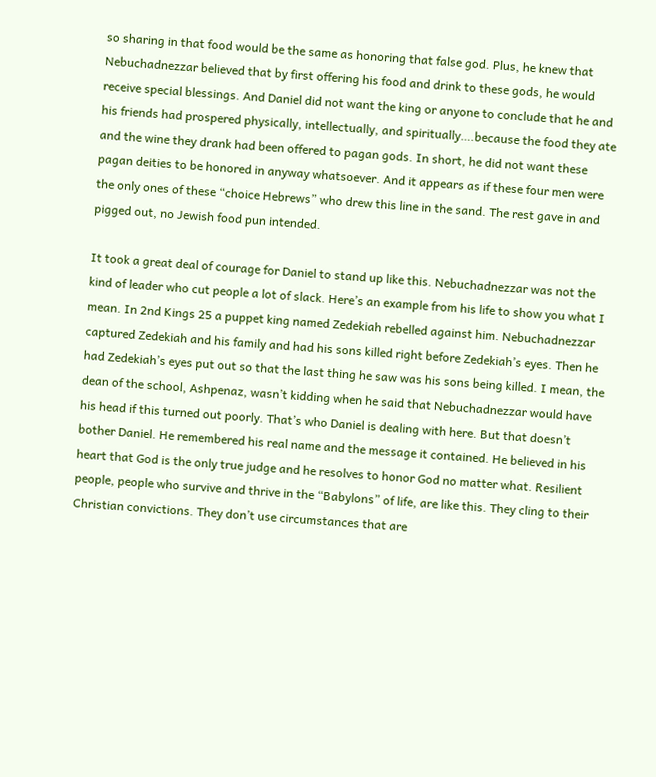so sharing in that food would be the same as honoring that false god. Plus, he knew that Nebuchadnezzar believed that by first offering his food and drink to these gods, he would receive special blessings. And Daniel did not want the king or anyone to conclude that he and his friends had prospered physically, intellectually, and spiritually….because the food they ate and the wine they drank had been offered to pagan gods. In short, he did not want these pagan deities to be honored in anyway whatsoever. And it appears as if these four men were the only ones of these “choice Hebrews” who drew this line in the sand. The rest gave in and pigged out, no Jewish food pun intended.

It took a great deal of courage for Daniel to stand up like this. Nebuchadnezzar was not the kind of leader who cut people a lot of slack. Here’s an example from his life to show you what I mean. In 2nd Kings 25 a puppet king named Zedekiah rebelled against him. Nebuchadnezzar captured Zedekiah and his family and had his sons killed right before Zedekiah’s eyes. Then he had Zedekiah’s eyes put out so that the last thing he saw was his sons being killed. I mean, the dean of the school, Ashpenaz, wasn’t kidding when he said that Nebuchadnezzar would have his head if this turned out poorly. That’s who Daniel is dealing with here. But that doesn’t bother Daniel. He remembered his real name and the message it contained. He believed in his heart that God is the only true judge and he resolves to honor God no matter what. Resilient people, people who survive and thrive in the “Babylons” of life, are like this. They cling to their Christian convictions. They don’t use circumstances that are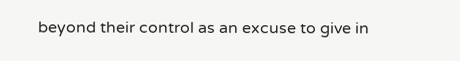beyond their control as an excuse to give in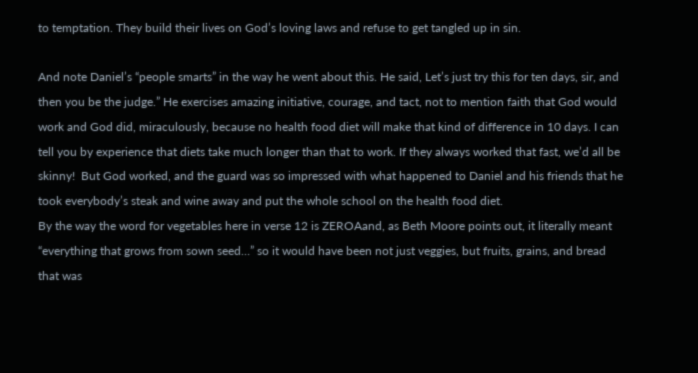to temptation. They build their lives on God’s loving laws and refuse to get tangled up in sin.

And note Daniel’s “people smarts” in the way he went about this. He said, Let’s just try this for ten days, sir, and then you be the judge.” He exercises amazing initiative, courage, and tact, not to mention faith that God would work and God did, miraculously, because no health food diet will make that kind of difference in 10 days. I can tell you by experience that diets take much longer than that to work. If they always worked that fast, we’d all be skinny!  But God worked, and the guard was so impressed with what happened to Daniel and his friends that he took everybody’s steak and wine away and put the whole school on the health food diet.
By the way the word for vegetables here in verse 12 is ZEROAand, as Beth Moore points out, it literally meant “everything that grows from sown seed…” so it would have been not just veggies, but fruits, grains, and bread that was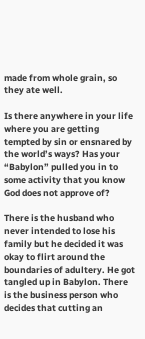made from whole grain, so they ate well.

Is there anywhere in your life where you are getting tempted by sin or ensnared by the world’s ways? Has your “Babylon” pulled you in to some activity that you know God does not approve of?

There is the husband who never intended to lose his family but he decided it was okay to flirt around the boundaries of adultery. He got tangled up in Babylon. There is the business person who decides that cutting an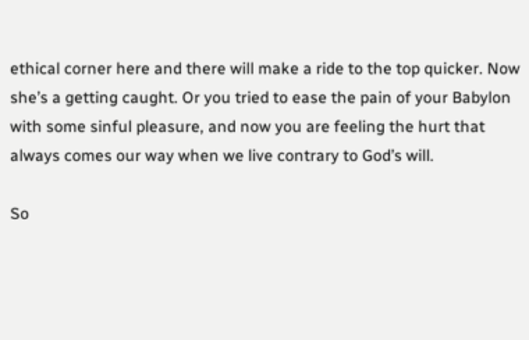ethical corner here and there will make a ride to the top quicker. Now she’s a getting caught. Or you tried to ease the pain of your Babylon with some sinful pleasure, and now you are feeling the hurt that always comes our way when we live contrary to God’s will.

So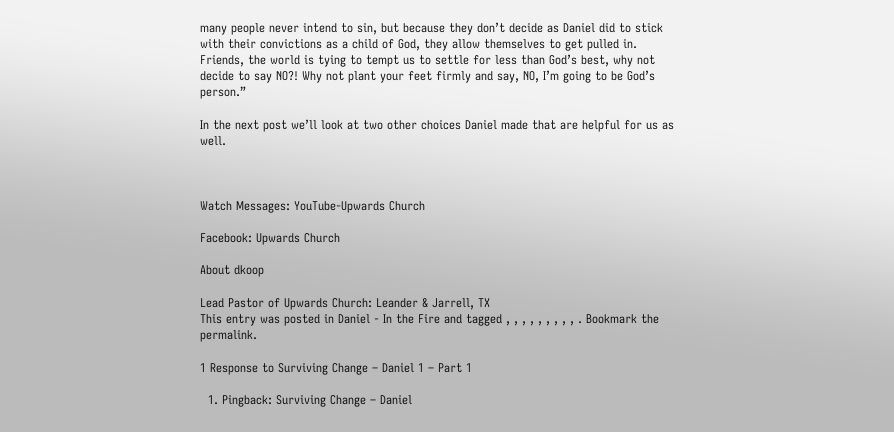many people never intend to sin, but because they don’t decide as Daniel did to stick with their convictions as a child of God, they allow themselves to get pulled in. Friends, the world is tying to tempt us to settle for less than God’s best, why not decide to say NO?! Why not plant your feet firmly and say, NO, I’m going to be God’s person.”

In the next post we’ll look at two other choices Daniel made that are helpful for us as well.



Watch Messages: YouTube-Upwards Church

Facebook: Upwards Church

About dkoop

Lead Pastor of Upwards Church: Leander & Jarrell, TX
This entry was posted in Daniel - In the Fire and tagged , , , , , , , , , . Bookmark the permalink.

1 Response to Surviving Change – Daniel 1 – Part 1

  1. Pingback: Surviving Change – Daniel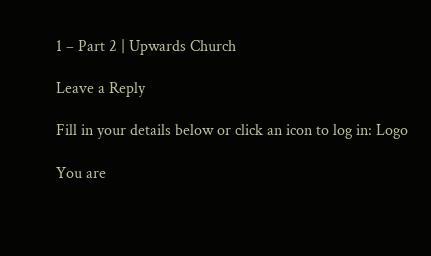1 – Part 2 | Upwards Church

Leave a Reply

Fill in your details below or click an icon to log in: Logo

You are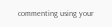commenting using your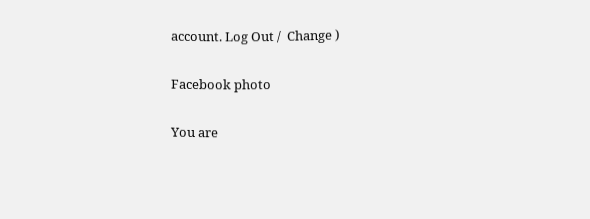account. Log Out /  Change )

Facebook photo

You are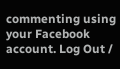commenting using your Facebook account. Log Out /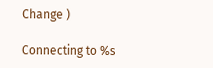Change )

Connecting to %s